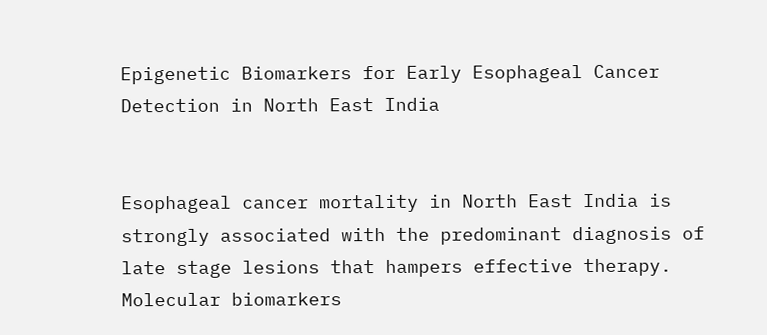Epigenetic Biomarkers for Early Esophageal Cancer Detection in North East India


Esophageal cancer mortality in North East India is strongly associated with the predominant diagnosis of late stage lesions that hampers effective therapy. Molecular biomarkers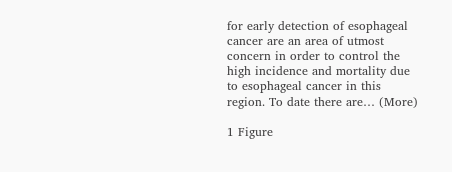for early detection of esophageal cancer are an area of utmost concern in order to control the high incidence and mortality due to esophageal cancer in this region. To date there are… (More)

1 Figure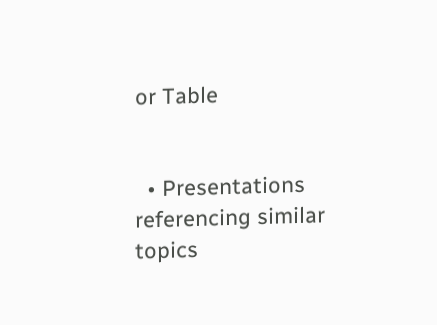or Table


  • Presentations referencing similar topics